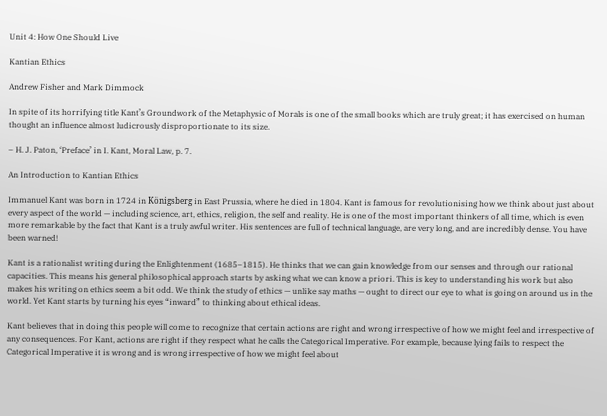Unit 4: How One Should Live

Kantian Ethics

Andrew Fisher and Mark Dimmock

In spite of its horrifying title Kant’s Groundwork of the Metaphysic of Morals is one of the small books which are truly great; it has exercised on human thought an influence almost ludicrously disproportionate to its size.

– H. J. Paton, ‘Preface’ in I. Kant, Moral Law, p. 7.

An Introduction to Kantian Ethics

Immanuel Kant was born in 1724 in Königsberg in East Prussia, where he died in 1804. Kant is famous for revolutionising how we think about just about every aspect of the world — including science, art, ethics, religion, the self and reality. He is one of the most important thinkers of all time, which is even more remarkable by the fact that Kant is a truly awful writer. His sentences are full of technical language, are very long, and are incredibly dense. You have been warned!

Kant is a rationalist writing during the Enlightenment (1685–1815). He thinks that we can gain knowledge from our senses and through our rational capacities. This means his general philosophical approach starts by asking what we can know a priori. This is key to understanding his work but also makes his writing on ethics seem a bit odd. We think the study of ethics — unlike say maths — ought to direct our eye to what is going on around us in the world. Yet Kant starts by turning his eyes “inward” to thinking about ethical ideas.

Kant believes that in doing this people will come to recognize that certain actions are right and wrong irrespective of how we might feel and irrespective of any consequences. For Kant, actions are right if they respect what he calls the Categorical Imperative. For example, because lying fails to respect the Categorical Imperative it is wrong and is wrong irrespective of how we might feel about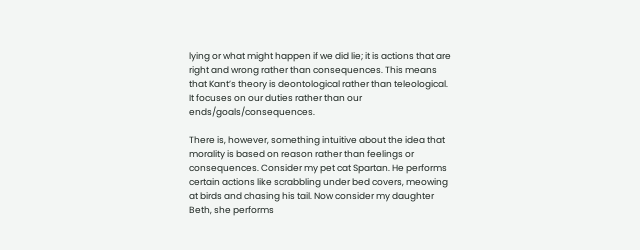lying or what might happen if we did lie; it is actions that are right and wrong rather than consequences. This means that Kant’s theory is deontological rather than teleological. It focuses on our duties rather than our ends/goals/consequences.

There is, however, something intuitive about the idea that morality is based on reason rather than feelings or consequences. Consider my pet cat Spartan. He performs certain actions like scrabbling under bed covers, meowing at birds and chasing his tail. Now consider my daughter Beth, she performs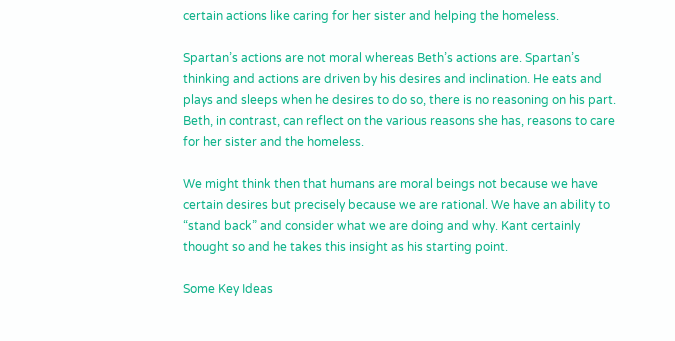certain actions like caring for her sister and helping the homeless.

Spartan’s actions are not moral whereas Beth’s actions are. Spartan’s thinking and actions are driven by his desires and inclination. He eats and plays and sleeps when he desires to do so, there is no reasoning on his part. Beth, in contrast, can reflect on the various reasons she has, reasons to care for her sister and the homeless.

We might think then that humans are moral beings not because we have certain desires but precisely because we are rational. We have an ability to “stand back” and consider what we are doing and why. Kant certainly thought so and he takes this insight as his starting point.

Some Key Ideas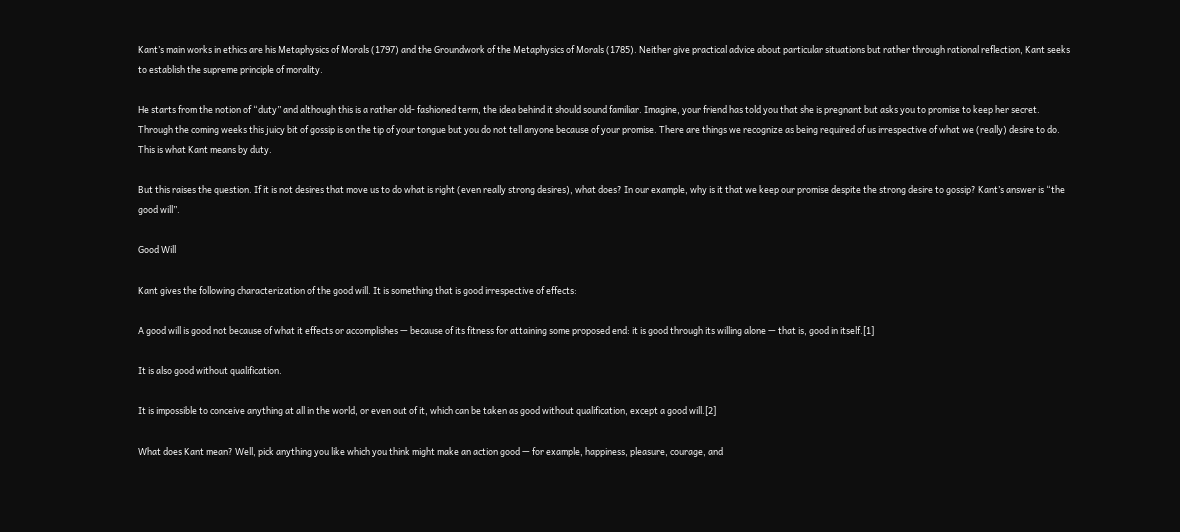Kant’s main works in ethics are his Metaphysics of Morals (1797) and the Groundwork of the Metaphysics of Morals (1785). Neither give practical advice about particular situations but rather through rational reflection, Kant seeks to establish the supreme principle of morality.

He starts from the notion of “duty” and although this is a rather old- fashioned term, the idea behind it should sound familiar. Imagine, your friend has told you that she is pregnant but asks you to promise to keep her secret. Through the coming weeks this juicy bit of gossip is on the tip of your tongue but you do not tell anyone because of your promise. There are things we recognize as being required of us irrespective of what we (really) desire to do. This is what Kant means by duty.

But this raises the question. If it is not desires that move us to do what is right (even really strong desires), what does? In our example, why is it that we keep our promise despite the strong desire to gossip? Kant’s answer is “the good will”.

Good Will

Kant gives the following characterization of the good will. It is something that is good irrespective of effects:

A good will is good not because of what it effects or accomplishes — because of its fitness for attaining some proposed end: it is good through its willing alone — that is, good in itself.[1]

It is also good without qualification.

It is impossible to conceive anything at all in the world, or even out of it, which can be taken as good without qualification, except a good will.[2]

What does Kant mean? Well, pick anything you like which you think might make an action good — for example, happiness, pleasure, courage, and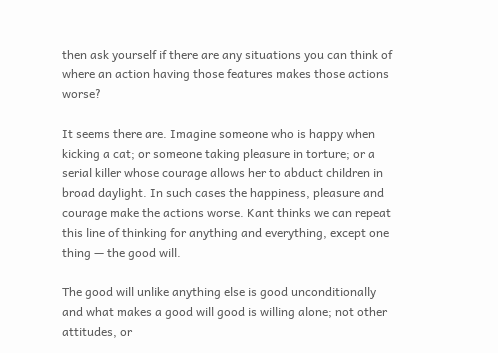then ask yourself if there are any situations you can think of where an action having those features makes those actions worse?

It seems there are. Imagine someone who is happy when kicking a cat; or someone taking pleasure in torture; or a serial killer whose courage allows her to abduct children in broad daylight. In such cases the happiness, pleasure and courage make the actions worse. Kant thinks we can repeat this line of thinking for anything and everything, except one thing — the good will.

The good will unlike anything else is good unconditionally and what makes a good will good is willing alone; not other attitudes, or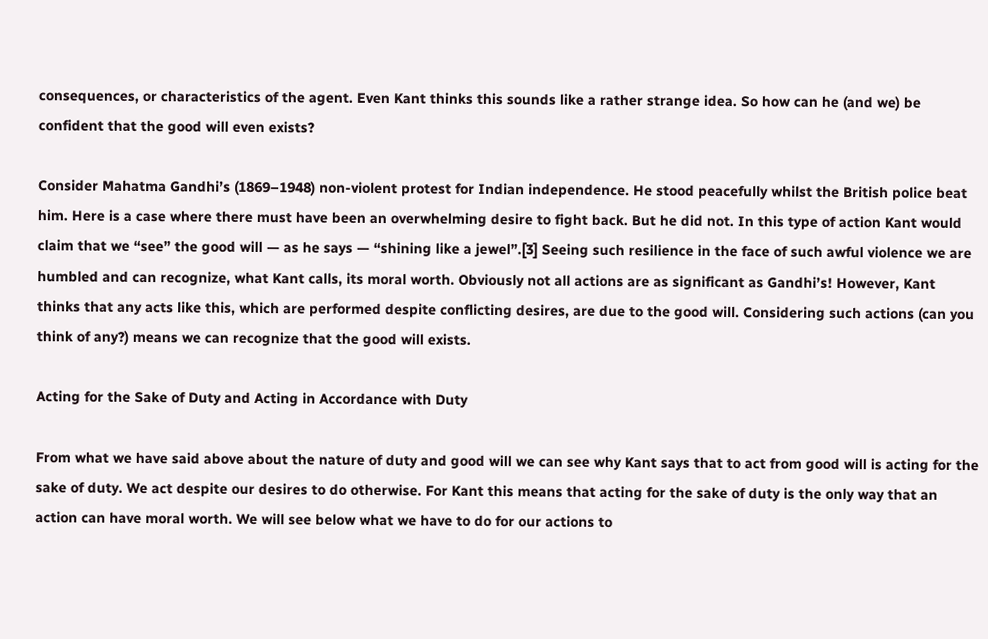consequences, or characteristics of the agent. Even Kant thinks this sounds like a rather strange idea. So how can he (and we) be confident that the good will even exists?

Consider Mahatma Gandhi’s (1869–1948) non-violent protest for Indian independence. He stood peacefully whilst the British police beat him. Here is a case where there must have been an overwhelming desire to fight back. But he did not. In this type of action Kant would claim that we “see” the good will — as he says — “shining like a jewel”.[3] Seeing such resilience in the face of such awful violence we are humbled and can recognize, what Kant calls, its moral worth. Obviously not all actions are as significant as Gandhi’s! However, Kant thinks that any acts like this, which are performed despite conflicting desires, are due to the good will. Considering such actions (can you think of any?) means we can recognize that the good will exists.

Acting for the Sake of Duty and Acting in Accordance with Duty

From what we have said above about the nature of duty and good will we can see why Kant says that to act from good will is acting for the sake of duty. We act despite our desires to do otherwise. For Kant this means that acting for the sake of duty is the only way that an action can have moral worth. We will see below what we have to do for our actions to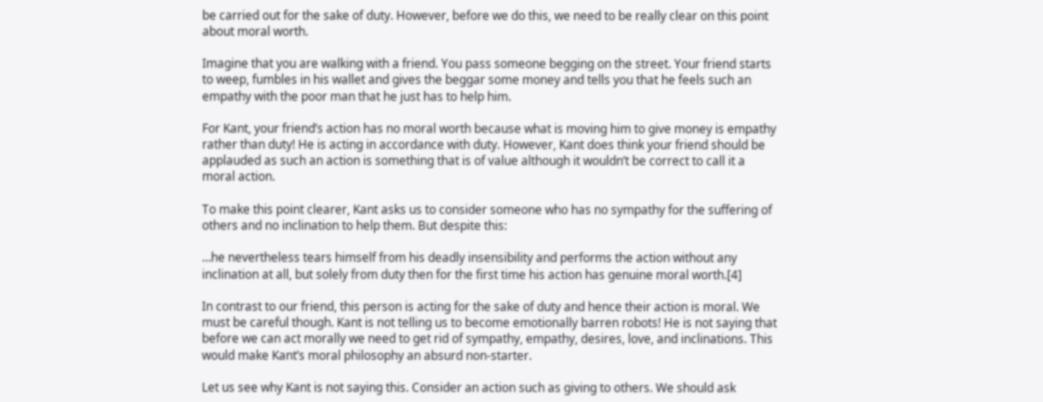be carried out for the sake of duty. However, before we do this, we need to be really clear on this point about moral worth.

Imagine that you are walking with a friend. You pass someone begging on the street. Your friend starts to weep, fumbles in his wallet and gives the beggar some money and tells you that he feels such an empathy with the poor man that he just has to help him.

For Kant, your friend’s action has no moral worth because what is moving him to give money is empathy rather than duty! He is acting in accordance with duty. However, Kant does think your friend should be applauded as such an action is something that is of value although it wouldn’t be correct to call it a moral action.

To make this point clearer, Kant asks us to consider someone who has no sympathy for the suffering of others and no inclination to help them. But despite this:

…he nevertheless tears himself from his deadly insensibility and performs the action without any inclination at all, but solely from duty then for the first time his action has genuine moral worth.[4]

In contrast to our friend, this person is acting for the sake of duty and hence their action is moral. We must be careful though. Kant is not telling us to become emotionally barren robots! He is not saying that before we can act morally we need to get rid of sympathy, empathy, desires, love, and inclinations. This would make Kant’s moral philosophy an absurd non-starter.

Let us see why Kant is not saying this. Consider an action such as giving to others. We should ask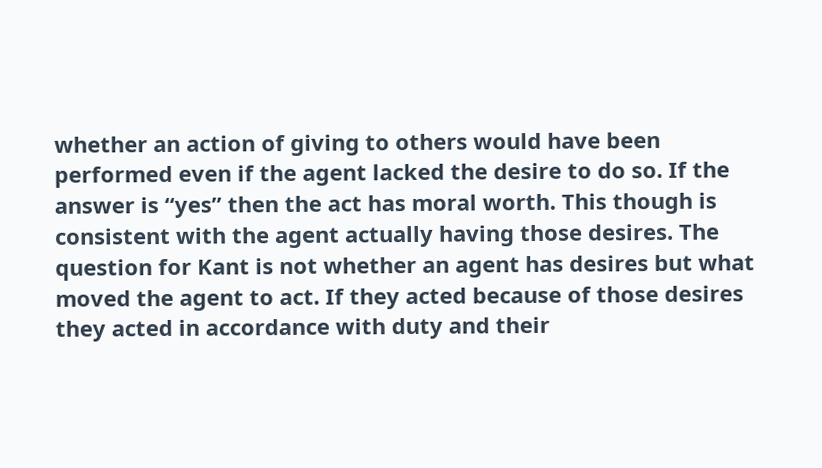whether an action of giving to others would have been performed even if the agent lacked the desire to do so. If the answer is “yes” then the act has moral worth. This though is consistent with the agent actually having those desires. The question for Kant is not whether an agent has desires but what moved the agent to act. If they acted because of those desires they acted in accordance with duty and their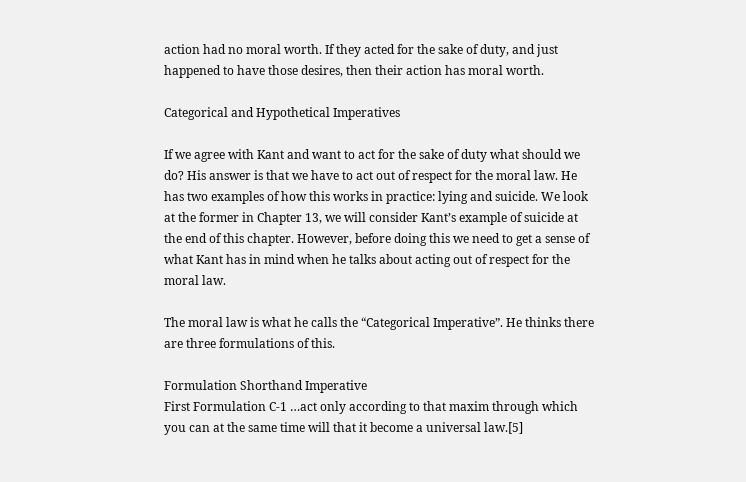action had no moral worth. If they acted for the sake of duty, and just happened to have those desires, then their action has moral worth.

Categorical and Hypothetical Imperatives

If we agree with Kant and want to act for the sake of duty what should we do? His answer is that we have to act out of respect for the moral law. He has two examples of how this works in practice: lying and suicide. We look at the former in Chapter 13, we will consider Kant’s example of suicide at the end of this chapter. However, before doing this we need to get a sense of what Kant has in mind when he talks about acting out of respect for the moral law.

The moral law is what he calls the “Categorical Imperative”. He thinks there are three formulations of this.

Formulation Shorthand Imperative
First Formulation C-1 …act only according to that maxim through which you can at the same time will that it become a universal law.[5]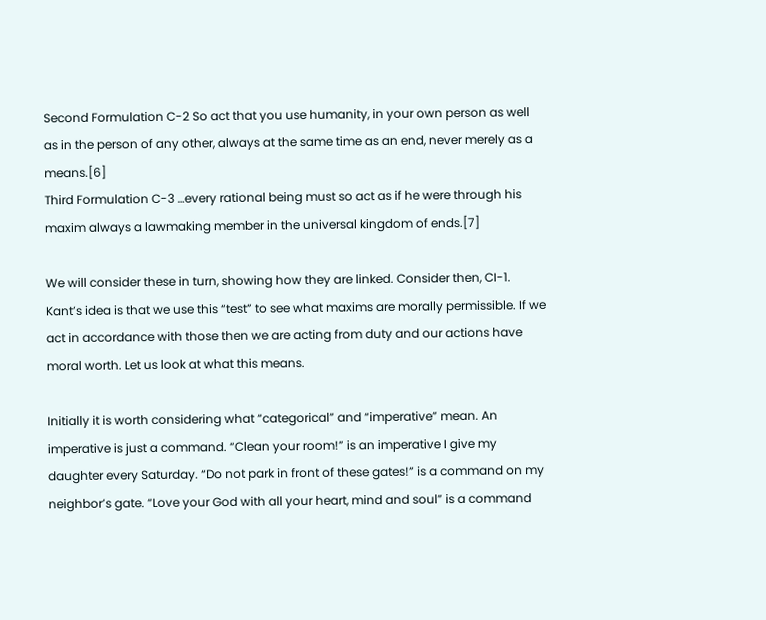Second Formulation C-2 So act that you use humanity, in your own person as well as in the person of any other, always at the same time as an end, never merely as a means.[6]
Third Formulation C-3 …every rational being must so act as if he were through his maxim always a lawmaking member in the universal kingdom of ends.[7]

We will consider these in turn, showing how they are linked. Consider then, CI-1. Kant’s idea is that we use this “test” to see what maxims are morally permissible. If we act in accordance with those then we are acting from duty and our actions have moral worth. Let us look at what this means.

Initially it is worth considering what “categorical” and “imperative” mean. An imperative is just a command. “Clean your room!” is an imperative I give my daughter every Saturday. “Do not park in front of these gates!” is a command on my neighbor’s gate. “Love your God with all your heart, mind and soul” is a command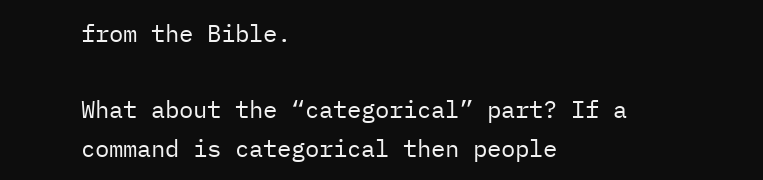from the Bible.

What about the “categorical” part? If a command is categorical then people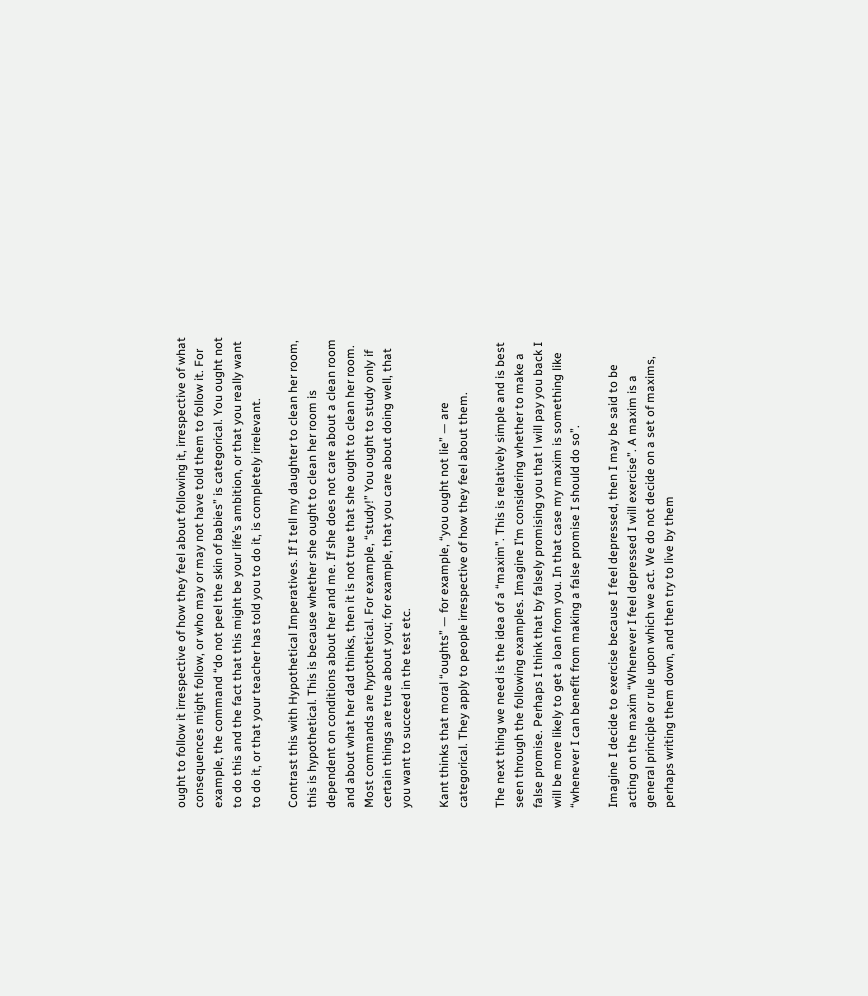ought to follow it irrespective of how they feel about following it, irrespective of what consequences might follow, or who may or may not have told them to follow it. For example, the command “do not peel the skin of babies” is categorical. You ought not to do this and the fact that this might be your life’s ambition, or that you really want to do it, or that your teacher has told you to do it, is completely irrelevant.

Contrast this with Hypothetical Imperatives. If I tell my daughter to clean her room, this is hypothetical. This is because whether she ought to clean her room is dependent on conditions about her and me. If she does not care about a clean room and about what her dad thinks, then it is not true that she ought to clean her room. Most commands are hypothetical. For example, “study!” You ought to study only if certain things are true about you; for example, that you care about doing well, that you want to succeed in the test etc.

Kant thinks that moral “oughts” — for example, “you ought not lie” — are categorical. They apply to people irrespective of how they feel about them.

The next thing we need is the idea of a “maxim”. This is relatively simple and is best seen through the following examples. Imagine I’m considering whether to make a false promise. Perhaps I think that by falsely promising you that l will pay you back I will be more likely to get a loan from you. In that case my maxim is something like “whenever I can benefit from making a false promise I should do so”.

Imagine I decide to exercise because I feel depressed, then I may be said to be acting on the maxim “Whenever I feel depressed I will exercise”. A maxim is a general principle or rule upon which we act. We do not decide on a set of maxims, perhaps writing them down, and then try to live by them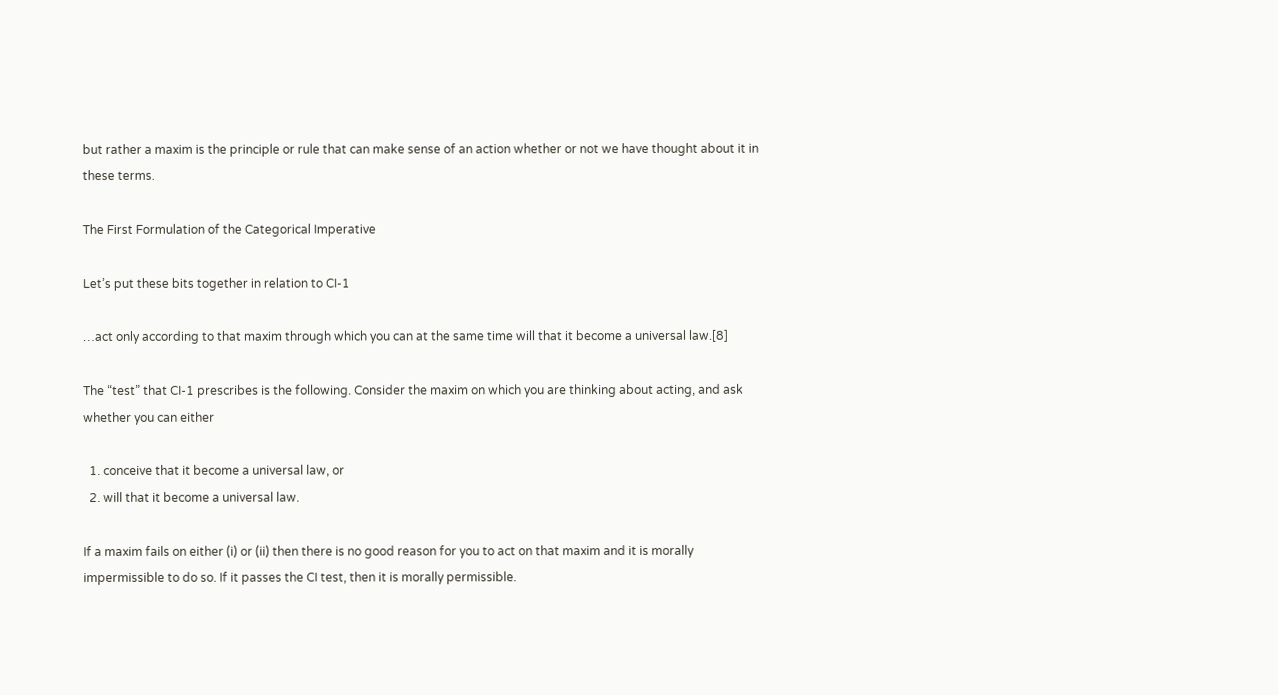but rather a maxim is the principle or rule that can make sense of an action whether or not we have thought about it in these terms.

The First Formulation of the Categorical Imperative

Let’s put these bits together in relation to CI-1

…act only according to that maxim through which you can at the same time will that it become a universal law.[8]

The “test” that CI-1 prescribes is the following. Consider the maxim on which you are thinking about acting, and ask whether you can either

  1. conceive that it become a universal law, or
  2. will that it become a universal law.

If a maxim fails on either (i) or (ii) then there is no good reason for you to act on that maxim and it is morally impermissible to do so. If it passes the CI test, then it is morally permissible.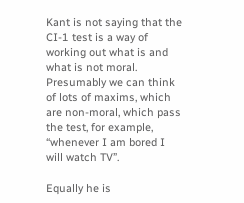Kant is not saying that the CI-1 test is a way of working out what is and what is not moral. Presumably we can think of lots of maxims, which are non-moral, which pass the test, for example, “whenever I am bored I will watch TV”.

Equally he is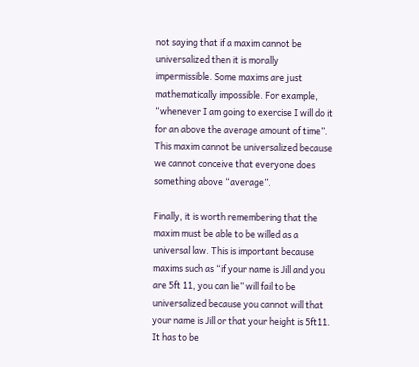not saying that if a maxim cannot be universalized then it is morally impermissible. Some maxims are just mathematically impossible. For example, “whenever I am going to exercise I will do it for an above the average amount of time”. This maxim cannot be universalized because we cannot conceive that everyone does something above “average”.

Finally, it is worth remembering that the maxim must be able to be willed as a universal law. This is important because maxims such as “if your name is Jill and you are 5ft 11, you can lie” will fail to be universalized because you cannot will that your name is Jill or that your height is 5ft11. It has to be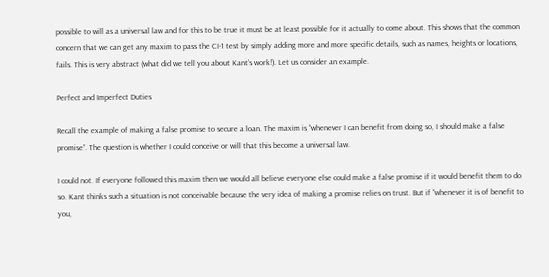possible to will as a universal law and for this to be true it must be at least possible for it actually to come about. This shows that the common concern that we can get any maxim to pass the CI-1 test by simply adding more and more specific details, such as names, heights or locations, fails. This is very abstract (what did we tell you about Kant’s work!). Let us consider an example.

Perfect and Imperfect Duties

Recall the example of making a false promise to secure a loan. The maxim is “whenever I can benefit from doing so, I should make a false promise”. The question is whether I could conceive or will that this become a universal law.

I could not. If everyone followed this maxim then we would all believe everyone else could make a false promise if it would benefit them to do so. Kant thinks such a situation is not conceivable because the very idea of making a promise relies on trust. But if “whenever it is of benefit to you,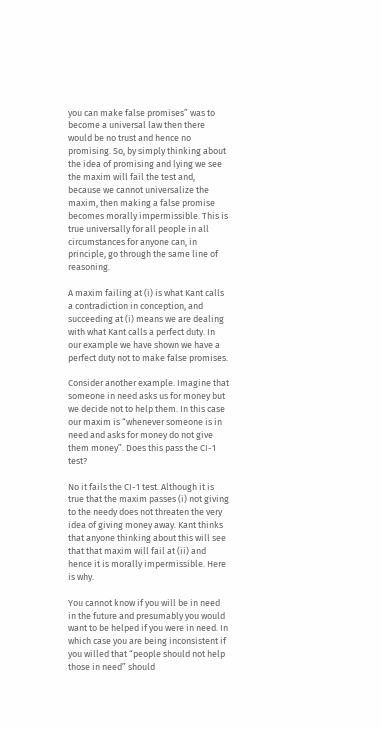you can make false promises” was to become a universal law then there would be no trust and hence no promising. So, by simply thinking about the idea of promising and lying we see the maxim will fail the test and, because we cannot universalize the maxim, then making a false promise becomes morally impermissible. This is true universally for all people in all circumstances for anyone can, in principle, go through the same line of reasoning.

A maxim failing at (i) is what Kant calls a contradiction in conception, and succeeding at (i) means we are dealing with what Kant calls a perfect duty. In our example we have shown we have a perfect duty not to make false promises.

Consider another example. Imagine that someone in need asks us for money but we decide not to help them. In this case our maxim is “whenever someone is in need and asks for money do not give them money”. Does this pass the CI-1 test?

No it fails the CI-1 test. Although it is true that the maxim passes (i) not giving to the needy does not threaten the very idea of giving money away. Kant thinks that anyone thinking about this will see that that maxim will fail at (ii) and hence it is morally impermissible. Here is why.

You cannot know if you will be in need in the future and presumably you would want to be helped if you were in need. In which case you are being inconsistent if you willed that “people should not help those in need” should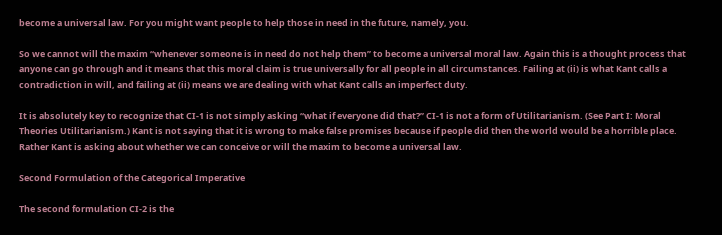become a universal law. For you might want people to help those in need in the future, namely, you.

So we cannot will the maxim “whenever someone is in need do not help them” to become a universal moral law. Again this is a thought process that anyone can go through and it means that this moral claim is true universally for all people in all circumstances. Failing at (ii) is what Kant calls a contradiction in will, and failing at (ii) means we are dealing with what Kant calls an imperfect duty.

It is absolutely key to recognize that CI-1 is not simply asking “what if everyone did that?” CI-1 is not a form of Utilitarianism. (See Part I: Moral Theories Utilitarianism.) Kant is not saying that it is wrong to make false promises because if people did then the world would be a horrible place. Rather Kant is asking about whether we can conceive or will the maxim to become a universal law.

Second Formulation of the Categorical Imperative

The second formulation CI-2 is the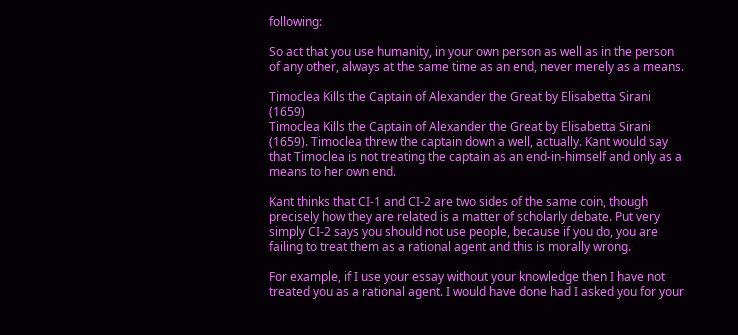following:

So act that you use humanity, in your own person as well as in the person of any other, always at the same time as an end, never merely as a means.

Timoclea Kills the Captain of Alexander the Great by Elisabetta Sirani (1659)
Timoclea Kills the Captain of Alexander the Great by Elisabetta Sirani (1659). Timoclea threw the captain down a well, actually. Kant would say that Timoclea is not treating the captain as an end-in-himself and only as a means to her own end.

Kant thinks that CI-1 and CI-2 are two sides of the same coin, though precisely how they are related is a matter of scholarly debate. Put very simply CI-2 says you should not use people, because if you do, you are failing to treat them as a rational agent and this is morally wrong.

For example, if I use your essay without your knowledge then I have not treated you as a rational agent. I would have done had I asked you for your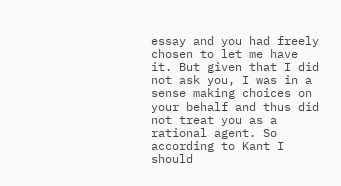essay and you had freely chosen to let me have it. But given that I did not ask you, I was in a sense making choices on your behalf and thus did not treat you as a rational agent. So according to Kant I should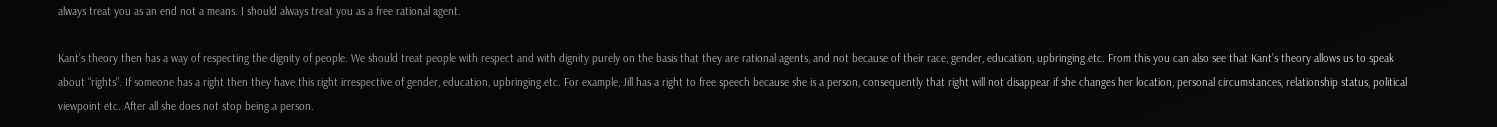always treat you as an end not a means. I should always treat you as a free rational agent.

Kant’s theory then has a way of respecting the dignity of people. We should treat people with respect and with dignity purely on the basis that they are rational agents, and not because of their race, gender, education, upbringing etc. From this you can also see that Kant’s theory allows us to speak about “rights”. If someone has a right then they have this right irrespective of gender, education, upbringing etc. For example, Jill has a right to free speech because she is a person, consequently that right will not disappear if she changes her location, personal circumstances, relationship status, political viewpoint etc. After all she does not stop being a person.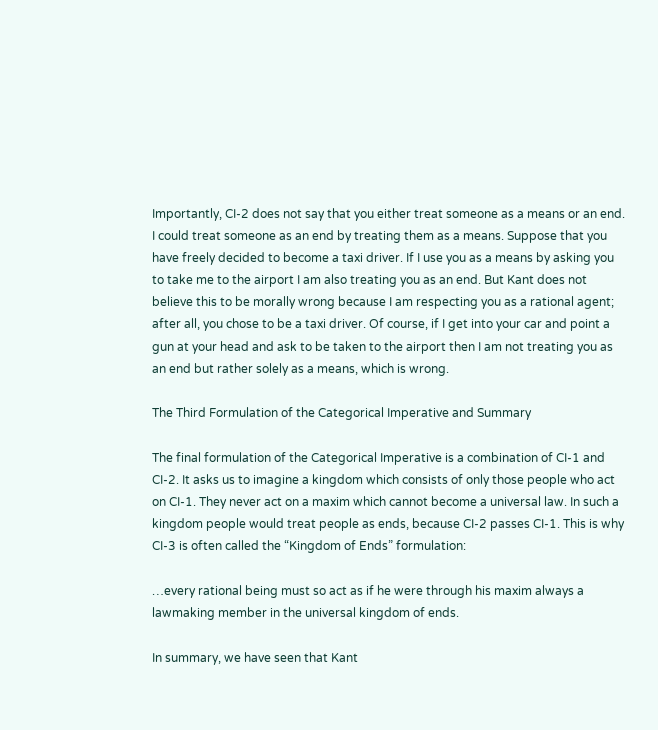Importantly, CI-2 does not say that you either treat someone as a means or an end. I could treat someone as an end by treating them as a means. Suppose that you have freely decided to become a taxi driver. If I use you as a means by asking you to take me to the airport I am also treating you as an end. But Kant does not believe this to be morally wrong because I am respecting you as a rational agent; after all, you chose to be a taxi driver. Of course, if I get into your car and point a gun at your head and ask to be taken to the airport then I am not treating you as an end but rather solely as a means, which is wrong.

The Third Formulation of the Categorical Imperative and Summary

The final formulation of the Categorical Imperative is a combination of CI-1 and CI-2. It asks us to imagine a kingdom which consists of only those people who act on CI-1. They never act on a maxim which cannot become a universal law. In such a kingdom people would treat people as ends, because CI-2 passes CI-1. This is why CI-3 is often called the “Kingdom of Ends” formulation:

…every rational being must so act as if he were through his maxim always a lawmaking member in the universal kingdom of ends.

In summary, we have seen that Kant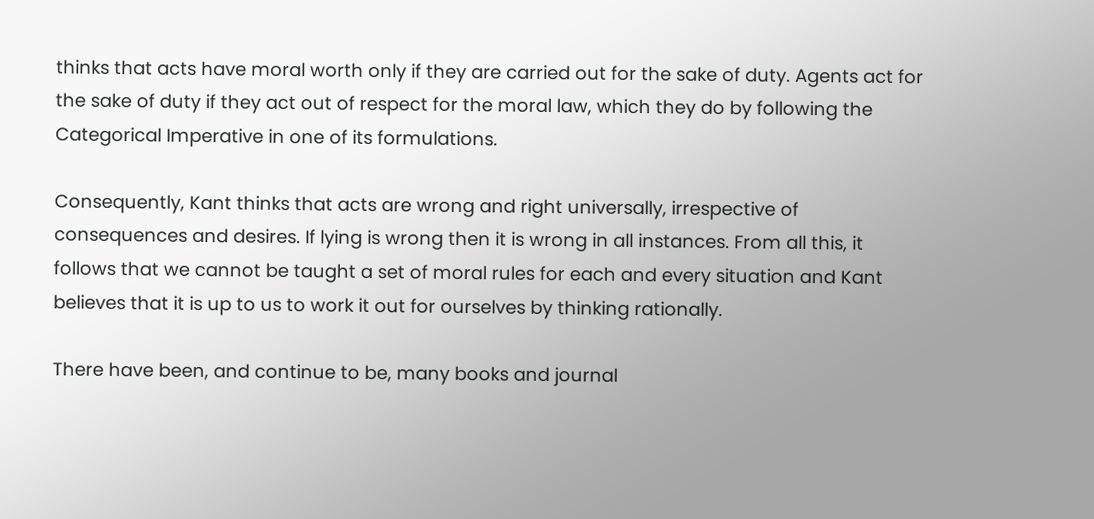thinks that acts have moral worth only if they are carried out for the sake of duty. Agents act for the sake of duty if they act out of respect for the moral law, which they do by following the Categorical Imperative in one of its formulations.

Consequently, Kant thinks that acts are wrong and right universally, irrespective of consequences and desires. If lying is wrong then it is wrong in all instances. From all this, it follows that we cannot be taught a set of moral rules for each and every situation and Kant believes that it is up to us to work it out for ourselves by thinking rationally.

There have been, and continue to be, many books and journal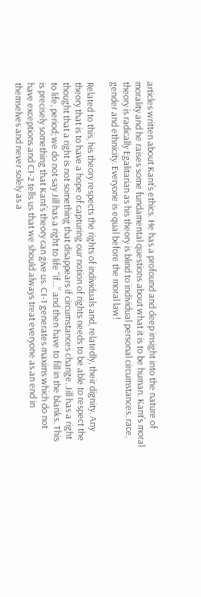articles written about Kant’s ethics. He has a profound and deep insight into the nature of morality and he raises some fundamental questions about what it is to be human. Kant’s moral theory is radically Egalitarian as his theory is blind to individual personal circumstances, race, gender and ethnicity. Everyone is equal before the moral law!

Related to this, his theory respects the rights of individuals and, relatedly, their dignity. Any theory that is to have a hope of capturing our notion of rights needs to be able to respect the thought that a right is not something that disappears if circumstances change. Jill has a right to life, period; we do not say Jill has a right to life “if…” and then have to fill in the blanks. This is precisely something that Kant’s theory can give us. CI-1 generates maxims which do not have exceptions and CI-2 tells us that we should always treat everyone as an end in themselves and never solely as a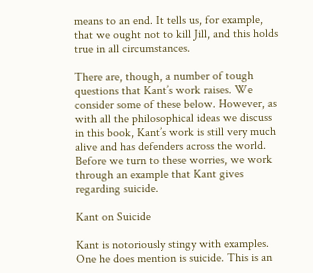means to an end. It tells us, for example, that we ought not to kill Jill, and this holds true in all circumstances.

There are, though, a number of tough questions that Kant’s work raises. We consider some of these below. However, as with all the philosophical ideas we discuss in this book, Kant’s work is still very much alive and has defenders across the world. Before we turn to these worries, we work through an example that Kant gives regarding suicide.

Kant on Suicide

Kant is notoriously stingy with examples. One he does mention is suicide. This is an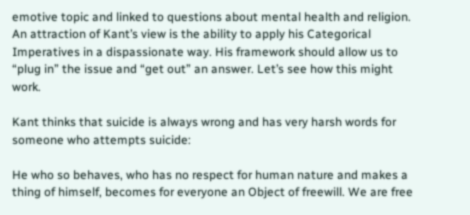emotive topic and linked to questions about mental health and religion. An attraction of Kant’s view is the ability to apply his Categorical Imperatives in a dispassionate way. His framework should allow us to “plug in” the issue and “get out” an answer. Let’s see how this might work.

Kant thinks that suicide is always wrong and has very harsh words for someone who attempts suicide:

He who so behaves, who has no respect for human nature and makes a thing of himself, becomes for everyone an Object of freewill. We are free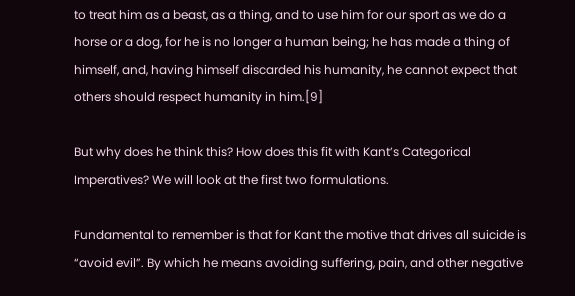to treat him as a beast, as a thing, and to use him for our sport as we do a horse or a dog, for he is no longer a human being; he has made a thing of himself, and, having himself discarded his humanity, he cannot expect that others should respect humanity in him.[9]

But why does he think this? How does this fit with Kant’s Categorical Imperatives? We will look at the first two formulations.

Fundamental to remember is that for Kant the motive that drives all suicide is “avoid evil”. By which he means avoiding suffering, pain, and other negative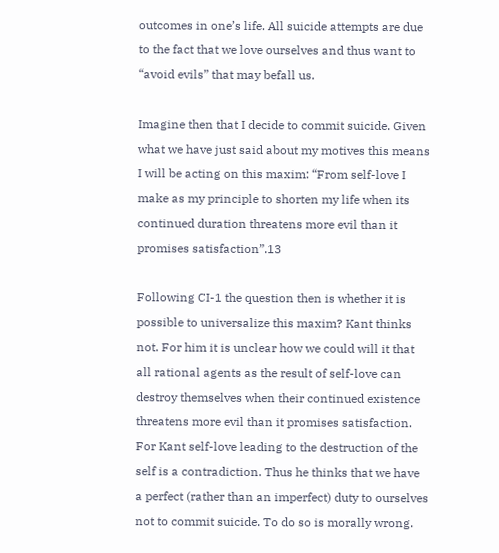outcomes in one’s life. All suicide attempts are due to the fact that we love ourselves and thus want to “avoid evils” that may befall us.

Imagine then that I decide to commit suicide. Given what we have just said about my motives this means I will be acting on this maxim: “From self-love I make as my principle to shorten my life when its continued duration threatens more evil than it promises satisfaction”.13

Following CI-1 the question then is whether it is possible to universalize this maxim? Kant thinks not. For him it is unclear how we could will it that all rational agents as the result of self-love can destroy themselves when their continued existence threatens more evil than it promises satisfaction. For Kant self-love leading to the destruction of the self is a contradiction. Thus he thinks that we have a perfect (rather than an imperfect) duty to ourselves not to commit suicide. To do so is morally wrong.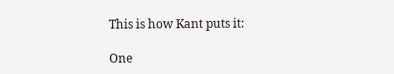This is how Kant puts it:

One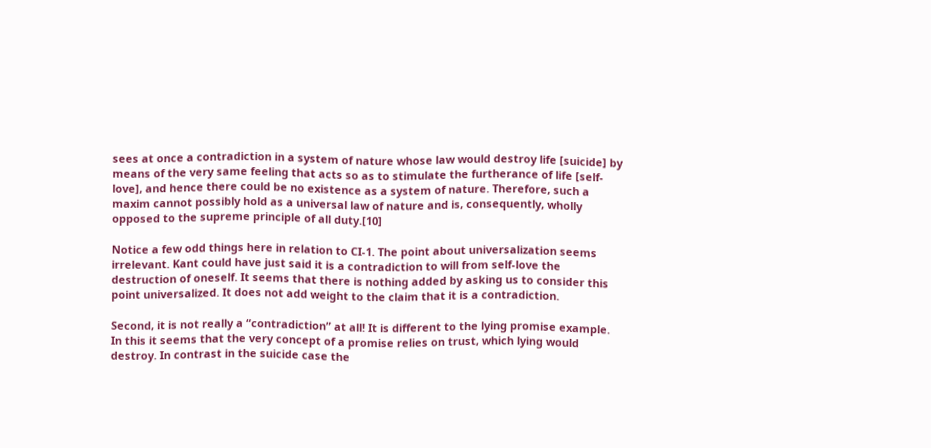sees at once a contradiction in a system of nature whose law would destroy life [suicide] by means of the very same feeling that acts so as to stimulate the furtherance of life [self-love], and hence there could be no existence as a system of nature. Therefore, such a maxim cannot possibly hold as a universal law of nature and is, consequently, wholly opposed to the supreme principle of all duty.[10]

Notice a few odd things here in relation to CI-1. The point about universalization seems irrelevant. Kant could have just said it is a contradiction to will from self-love the destruction of oneself. It seems that there is nothing added by asking us to consider this point universalized. It does not add weight to the claim that it is a contradiction.

Second, it is not really a “contradiction” at all! It is different to the lying promise example. In this it seems that the very concept of a promise relies on trust, which lying would destroy. In contrast in the suicide case the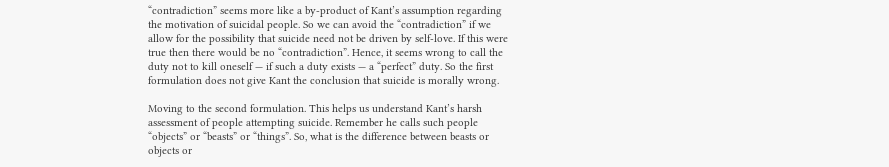“contradiction” seems more like a by-product of Kant’s assumption regarding the motivation of suicidal people. So we can avoid the “contradiction” if we allow for the possibility that suicide need not be driven by self-love. If this were true then there would be no “contradiction”. Hence, it seems wrong to call the duty not to kill oneself — if such a duty exists — a “perfect” duty. So the first formulation does not give Kant the conclusion that suicide is morally wrong.

Moving to the second formulation. This helps us understand Kant’s harsh assessment of people attempting suicide. Remember he calls such people “objects” or “beasts” or “things”. So, what is the difference between beasts or objects or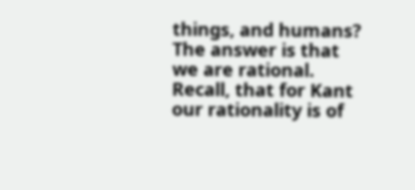things, and humans? The answer is that we are rational. Recall, that for Kant our rationality is of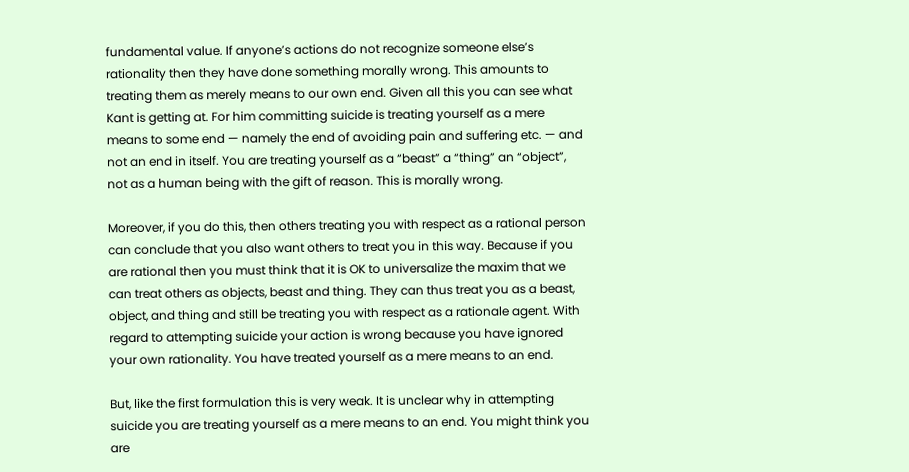fundamental value. If anyone’s actions do not recognize someone else’s rationality then they have done something morally wrong. This amounts to treating them as merely means to our own end. Given all this you can see what Kant is getting at. For him committing suicide is treating yourself as a mere means to some end — namely the end of avoiding pain and suffering etc. — and not an end in itself. You are treating yourself as a “beast” a “thing” an “object”, not as a human being with the gift of reason. This is morally wrong.

Moreover, if you do this, then others treating you with respect as a rational person can conclude that you also want others to treat you in this way. Because if you are rational then you must think that it is OK to universalize the maxim that we can treat others as objects, beast and thing. They can thus treat you as a beast, object, and thing and still be treating you with respect as a rationale agent. With regard to attempting suicide your action is wrong because you have ignored your own rationality. You have treated yourself as a mere means to an end.

But, like the first formulation this is very weak. It is unclear why in attempting suicide you are treating yourself as a mere means to an end. You might think you are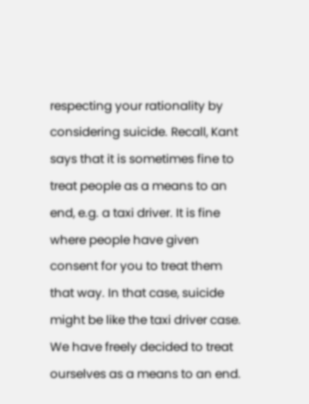respecting your rationality by considering suicide. Recall, Kant says that it is sometimes fine to treat people as a means to an end, e.g. a taxi driver. It is fine where people have given consent for you to treat them that way. In that case, suicide might be like the taxi driver case. We have freely decided to treat ourselves as a means to an end.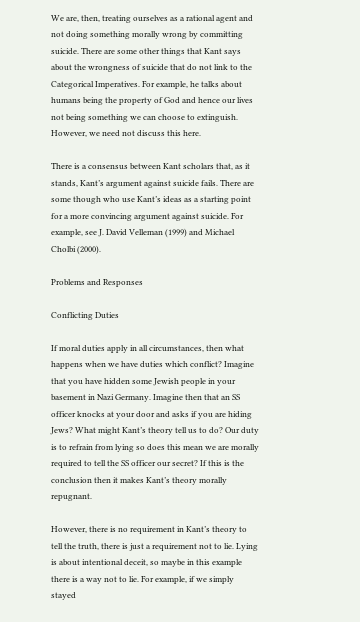We are, then, treating ourselves as a rational agent and not doing something morally wrong by committing suicide. There are some other things that Kant says about the wrongness of suicide that do not link to the Categorical Imperatives. For example, he talks about humans being the property of God and hence our lives not being something we can choose to extinguish. However, we need not discuss this here.

There is a consensus between Kant scholars that, as it stands, Kant’s argument against suicide fails. There are some though who use Kant’s ideas as a starting point for a more convincing argument against suicide. For example, see J. David Velleman (1999) and Michael Cholbi (2000).

Problems and Responses

Conflicting Duties

If moral duties apply in all circumstances, then what happens when we have duties which conflict? Imagine that you have hidden some Jewish people in your basement in Nazi Germany. Imagine then that an SS officer knocks at your door and asks if you are hiding Jews? What might Kant’s theory tell us to do? Our duty is to refrain from lying so does this mean we are morally required to tell the SS officer our secret? If this is the conclusion then it makes Kant’s theory morally repugnant.

However, there is no requirement in Kant’s theory to tell the truth, there is just a requirement not to lie. Lying is about intentional deceit, so maybe in this example there is a way not to lie. For example, if we simply stayed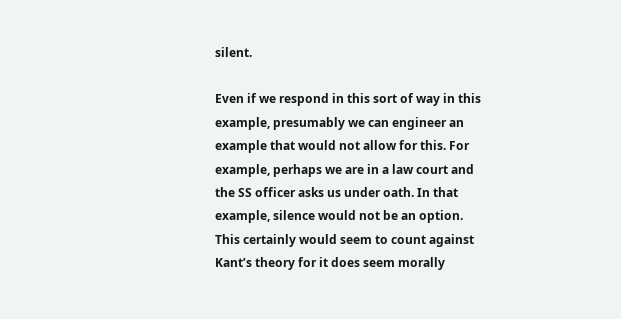silent.

Even if we respond in this sort of way in this example, presumably we can engineer an example that would not allow for this. For example, perhaps we are in a law court and the SS officer asks us under oath. In that example, silence would not be an option. This certainly would seem to count against Kant’s theory for it does seem morally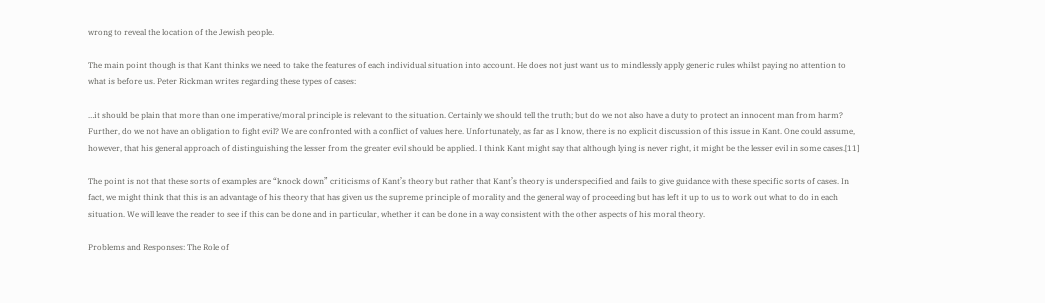wrong to reveal the location of the Jewish people.

The main point though is that Kant thinks we need to take the features of each individual situation into account. He does not just want us to mindlessly apply generic rules whilst paying no attention to what is before us. Peter Rickman writes regarding these types of cases:

…it should be plain that more than one imperative/moral principle is relevant to the situation. Certainly we should tell the truth; but do we not also have a duty to protect an innocent man from harm? Further, do we not have an obligation to fight evil? We are confronted with a conflict of values here. Unfortunately, as far as I know, there is no explicit discussion of this issue in Kant. One could assume, however, that his general approach of distinguishing the lesser from the greater evil should be applied. I think Kant might say that although lying is never right, it might be the lesser evil in some cases.[11]

The point is not that these sorts of examples are “knock down” criticisms of Kant’s theory but rather that Kant’s theory is underspecified and fails to give guidance with these specific sorts of cases. In fact, we might think that this is an advantage of his theory that has given us the supreme principle of morality and the general way of proceeding but has left it up to us to work out what to do in each situation. We will leave the reader to see if this can be done and in particular, whether it can be done in a way consistent with the other aspects of his moral theory.

Problems and Responses: The Role of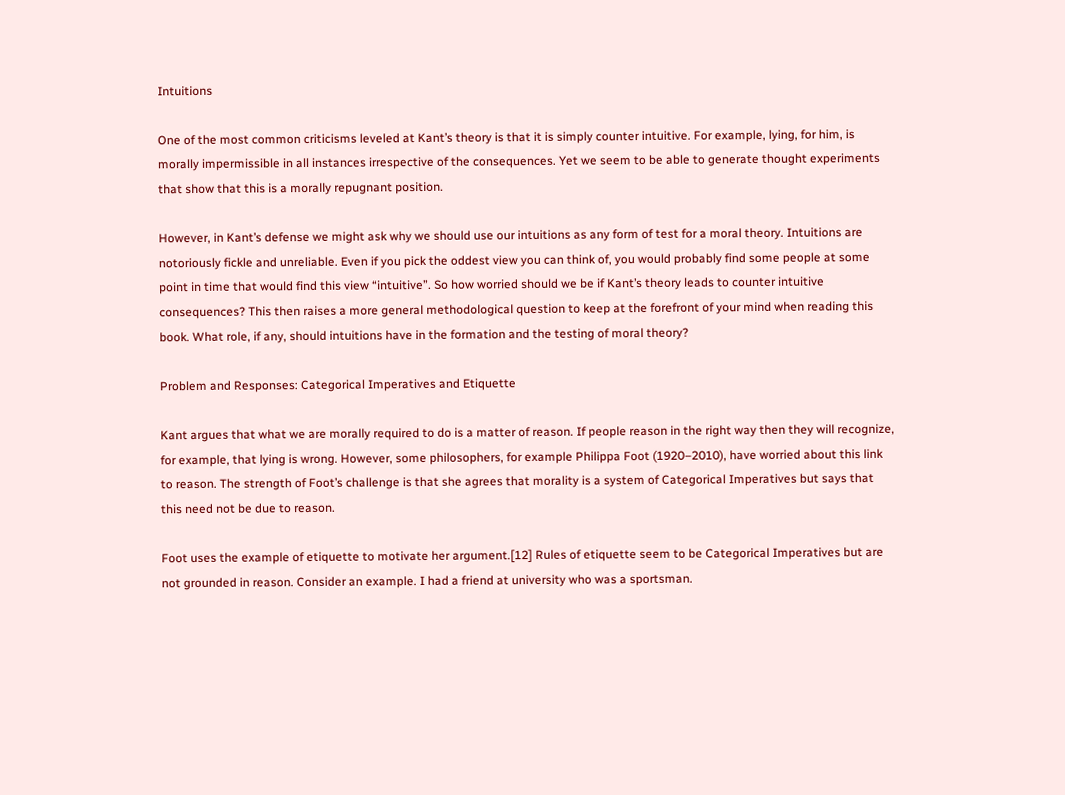Intuitions

One of the most common criticisms leveled at Kant’s theory is that it is simply counter intuitive. For example, lying, for him, is morally impermissible in all instances irrespective of the consequences. Yet we seem to be able to generate thought experiments that show that this is a morally repugnant position.

However, in Kant’s defense we might ask why we should use our intuitions as any form of test for a moral theory. Intuitions are notoriously fickle and unreliable. Even if you pick the oddest view you can think of, you would probably find some people at some point in time that would find this view “intuitive”. So how worried should we be if Kant’s theory leads to counter intuitive consequences? This then raises a more general methodological question to keep at the forefront of your mind when reading this book. What role, if any, should intuitions have in the formation and the testing of moral theory?

Problem and Responses: Categorical Imperatives and Etiquette

Kant argues that what we are morally required to do is a matter of reason. If people reason in the right way then they will recognize, for example, that lying is wrong. However, some philosophers, for example Philippa Foot (1920–2010), have worried about this link to reason. The strength of Foot’s challenge is that she agrees that morality is a system of Categorical Imperatives but says that this need not be due to reason.

Foot uses the example of etiquette to motivate her argument.[12] Rules of etiquette seem to be Categorical Imperatives but are not grounded in reason. Consider an example. I had a friend at university who was a sportsman.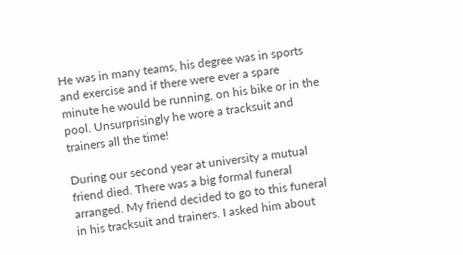He was in many teams, his degree was in sports and exercise and if there were ever a spare minute he would be running, on his bike or in the pool. Unsurprisingly he wore a tracksuit and trainers all the time!

During our second year at university a mutual friend died. There was a big formal funeral arranged. My friend decided to go to this funeral in his tracksuit and trainers. I asked him about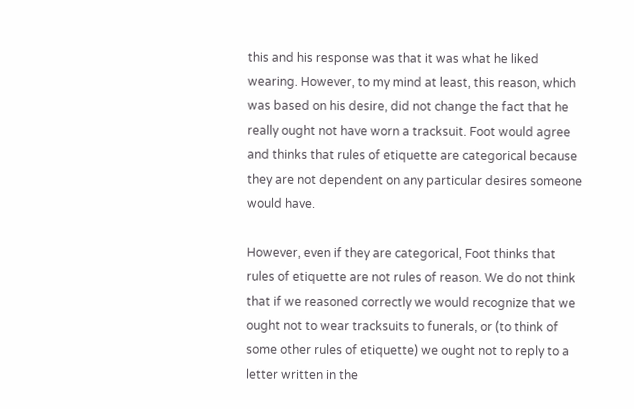this and his response was that it was what he liked wearing. However, to my mind at least, this reason, which was based on his desire, did not change the fact that he really ought not have worn a tracksuit. Foot would agree and thinks that rules of etiquette are categorical because they are not dependent on any particular desires someone would have.

However, even if they are categorical, Foot thinks that rules of etiquette are not rules of reason. We do not think that if we reasoned correctly we would recognize that we ought not to wear tracksuits to funerals, or (to think of some other rules of etiquette) we ought not to reply to a letter written in the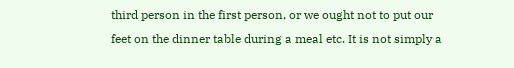third person in the first person, or we ought not to put our feet on the dinner table during a meal etc. It is not simply a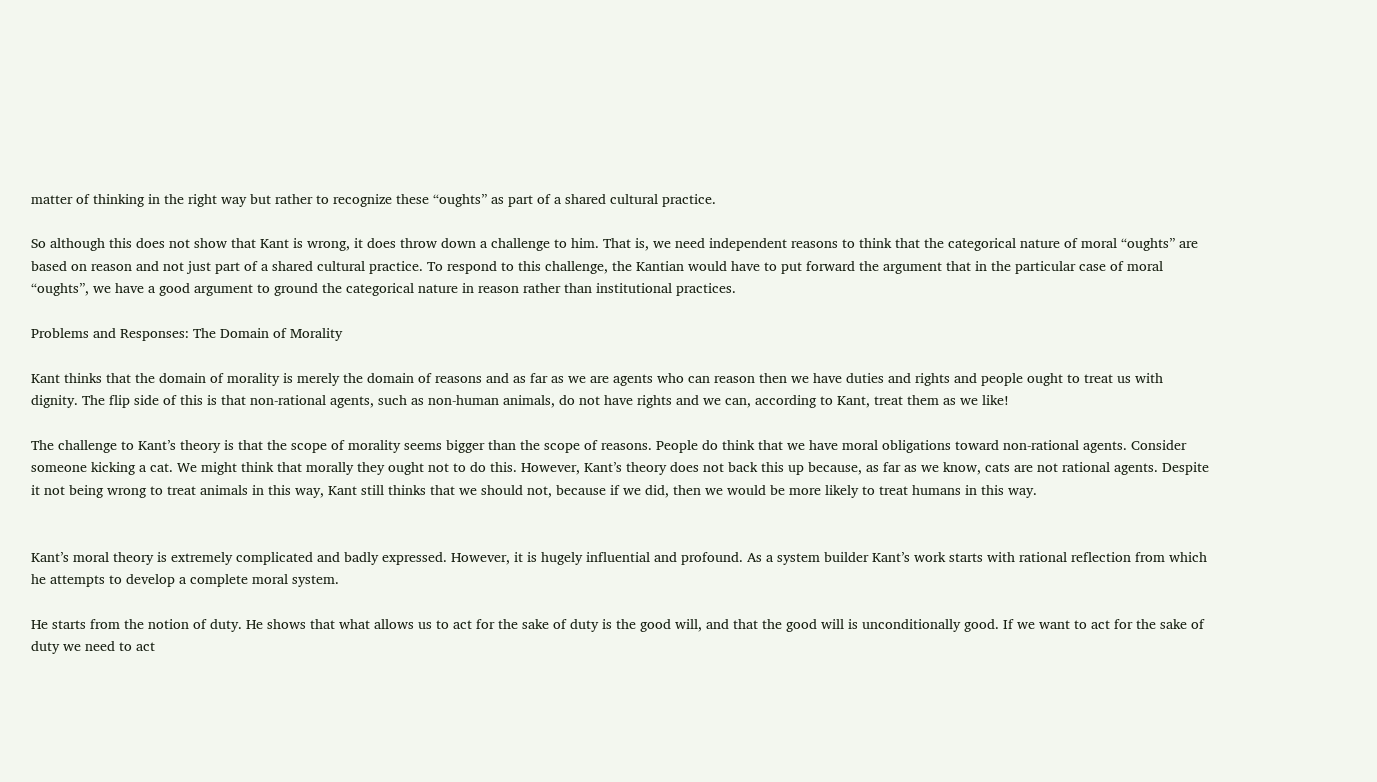matter of thinking in the right way but rather to recognize these “oughts” as part of a shared cultural practice.

So although this does not show that Kant is wrong, it does throw down a challenge to him. That is, we need independent reasons to think that the categorical nature of moral “oughts” are based on reason and not just part of a shared cultural practice. To respond to this challenge, the Kantian would have to put forward the argument that in the particular case of moral “oughts”, we have a good argument to ground the categorical nature in reason rather than institutional practices.

Problems and Responses: The Domain of Morality

Kant thinks that the domain of morality is merely the domain of reasons and as far as we are agents who can reason then we have duties and rights and people ought to treat us with dignity. The flip side of this is that non-rational agents, such as non-human animals, do not have rights and we can, according to Kant, treat them as we like!

The challenge to Kant’s theory is that the scope of morality seems bigger than the scope of reasons. People do think that we have moral obligations toward non-rational agents. Consider someone kicking a cat. We might think that morally they ought not to do this. However, Kant’s theory does not back this up because, as far as we know, cats are not rational agents. Despite it not being wrong to treat animals in this way, Kant still thinks that we should not, because if we did, then we would be more likely to treat humans in this way.


Kant’s moral theory is extremely complicated and badly expressed. However, it is hugely influential and profound. As a system builder Kant’s work starts with rational reflection from which he attempts to develop a complete moral system.

He starts from the notion of duty. He shows that what allows us to act for the sake of duty is the good will, and that the good will is unconditionally good. If we want to act for the sake of duty we need to act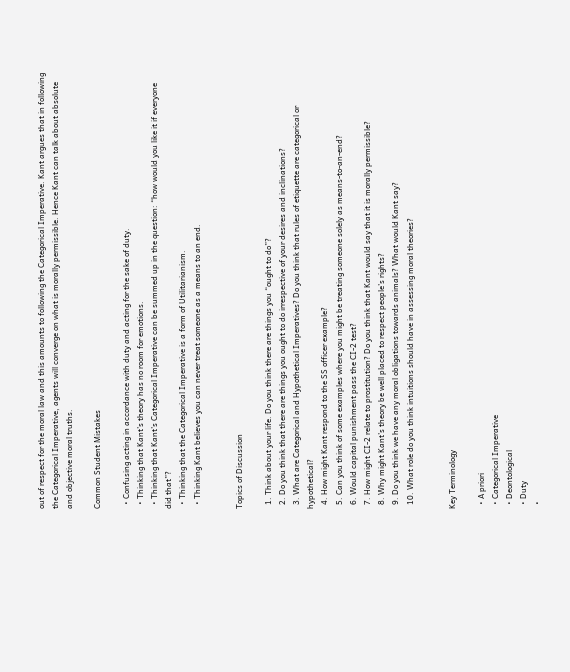out of respect for the moral law and this amounts to following the Categorical Imperative. Kant argues that in following the Categorical Imperative, agents will converge on what is morally permissible. Hence Kant can talk about absolute and objective moral truths.

Common Student Mistakes

  • Confusing acting in accordance with duty and acting for the sake of duty.
  • Thinking that Kant’s theory has no room for emotions.
  • Thinking that Kant’s Categorical Imperative can be summed up in the question: “how would you like it if everyone did that”?
  • Thinking that the Categorical Imperative is a form of Utilitarianism.
  • Thinking Kant believes you can never treat someone as a means to an end.


Topics of Discussion

  1. Think about your life. Do you think there are things you “ought to do”?
  2. Do you think that there are things you ought to do irrespective of your desires and inclinations?
  3. What are Categorical and Hypothetical Imperatives? Do you think that rules of etiquette are categorical or hypothetical?
  4. How might Kant respond to the SS officer example?
  5. Can you think of some examples where you might be treating someone solely as means-to-an-end?
  6. Would capital punishment pass the CI-2 test?
  7. How might CI-2 relate to prostitution? Do you think that Kant would say that it is morally permissible?
  8. Why might Kant’s theory be well placed to respect people’s rights?
  9. Do you think we have any moral obligations towards animals? What would Kant say?
  10. What role do you think intuitions should have in assessing moral theories?


Key Terminology

  • A priori
  • Categorical Imperative
  • Deontological
  • Duty
  •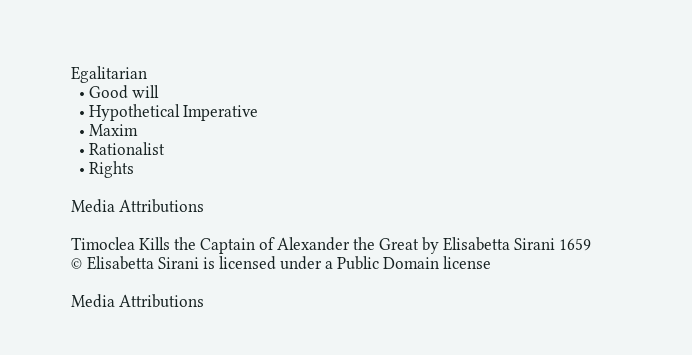Egalitarian
  • Good will
  • Hypothetical Imperative
  • Maxim
  • Rationalist
  • Rights

Media Attributions

Timoclea Kills the Captain of Alexander the Great by Elisabetta Sirani 1659 © Elisabetta Sirani is licensed under a Public Domain license

Media Attributions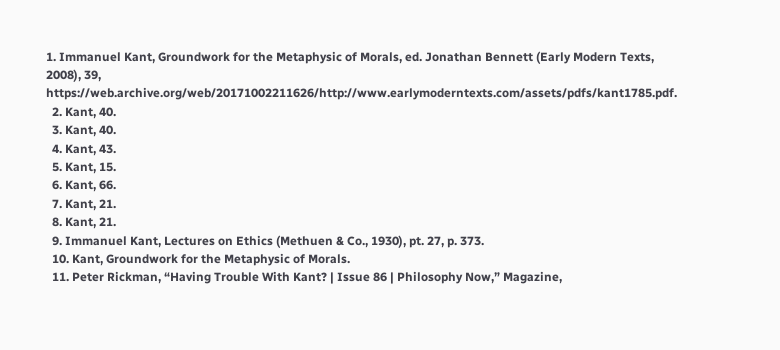1. Immanuel Kant, Groundwork for the Metaphysic of Morals, ed. Jonathan Bennett (Early Modern Texts, 2008), 39, https://web.archive.org/web/20171002211626/http://www.earlymoderntexts.com/assets/pdfs/kant1785.pdf.
  2. Kant, 40.
  3. Kant, 40.
  4. Kant, 43.
  5. Kant, 15.
  6. Kant, 66.
  7. Kant, 21.
  8. Kant, 21.
  9. Immanuel Kant, Lectures on Ethics (Methuen & Co., 1930), pt. 27, p. 373.
  10. Kant, Groundwork for the Metaphysic of Morals.
  11. Peter Rickman, “Having Trouble With Kant? | Issue 86 | Philosophy Now,” Magazine,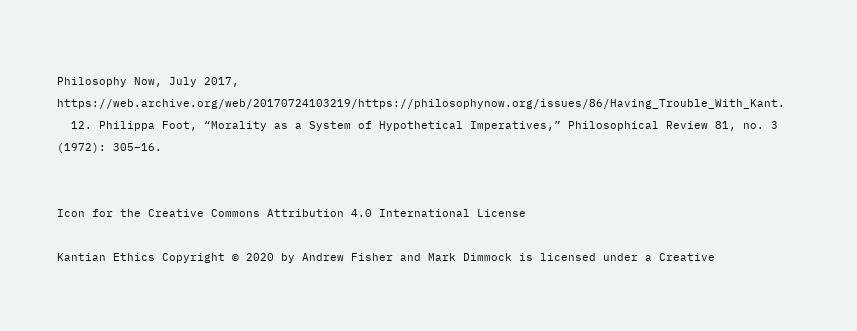Philosophy Now, July 2017, https://web.archive.org/web/20170724103219/https://philosophynow.org/issues/86/Having_Trouble_With_Kant.
  12. Philippa Foot, “Morality as a System of Hypothetical Imperatives,” Philosophical Review 81, no. 3 (1972): 305–16.


Icon for the Creative Commons Attribution 4.0 International License

Kantian Ethics Copyright © 2020 by Andrew Fisher and Mark Dimmock is licensed under a Creative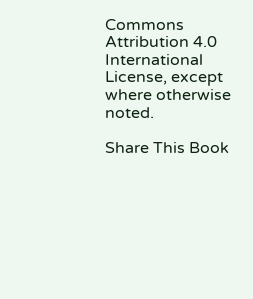Commons Attribution 4.0 International License, except where otherwise noted.

Share This Book